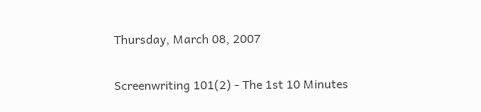Thursday, March 08, 2007

Screenwriting 101(2) - The 1st 10 Minutes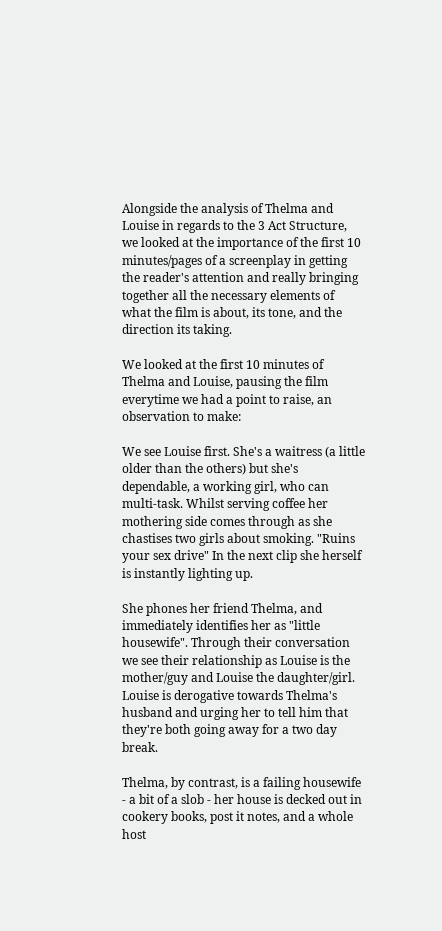Alongside the analysis of Thelma and Louise in regards to the 3 Act Structure, we looked at the importance of the first 10 minutes/pages of a screenplay in getting the reader's attention and really bringing together all the necessary elements of what the film is about, its tone, and the direction its taking.

We looked at the first 10 minutes of Thelma and Louise, pausing the film everytime we had a point to raise, an observation to make:

We see Louise first. She's a waitress (a little older than the others) but she's dependable, a working girl, who can multi-task. Whilst serving coffee her mothering side comes through as she chastises two girls about smoking. "Ruins your sex drive" In the next clip she herself is instantly lighting up.

She phones her friend Thelma, and immediately identifies her as "little housewife". Through their conversation we see their relationship as Louise is the mother/guy and Louise the daughter/girl. Louise is derogative towards Thelma's husband and urging her to tell him that they're both going away for a two day break.

Thelma, by contrast, is a failing housewife - a bit of a slob - her house is decked out in cookery books, post it notes, and a whole host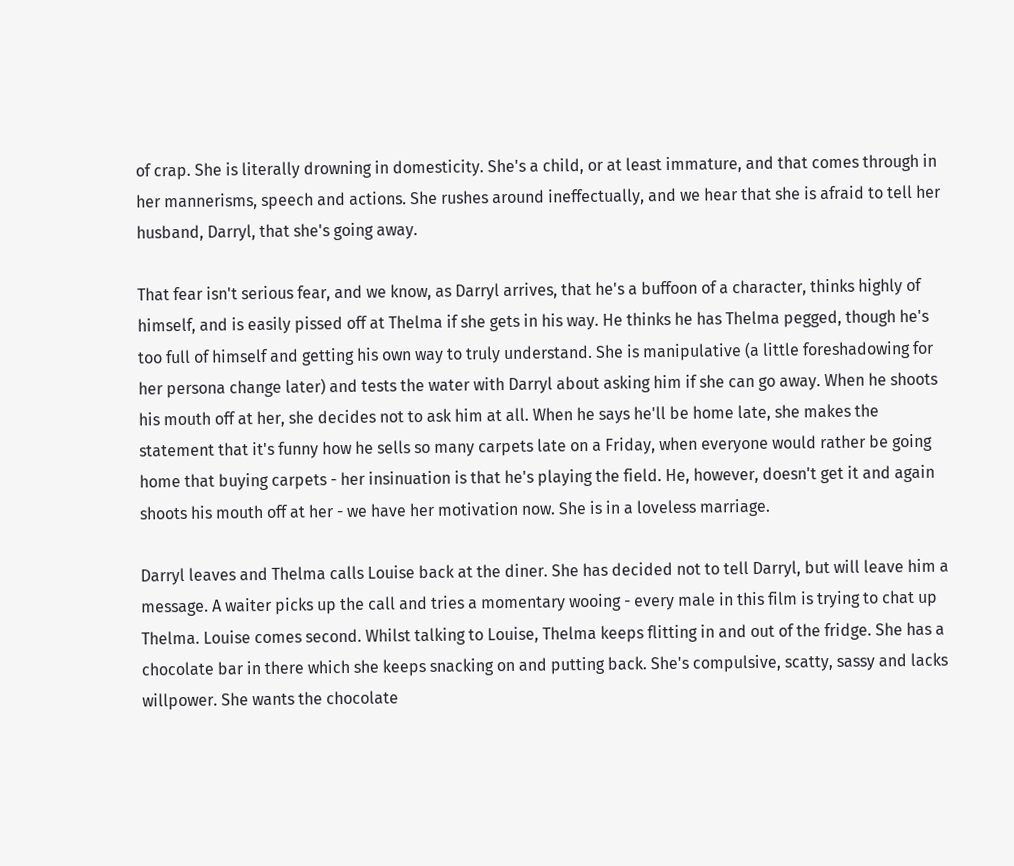of crap. She is literally drowning in domesticity. She's a child, or at least immature, and that comes through in her mannerisms, speech and actions. She rushes around ineffectually, and we hear that she is afraid to tell her husband, Darryl, that she's going away.

That fear isn't serious fear, and we know, as Darryl arrives, that he's a buffoon of a character, thinks highly of himself, and is easily pissed off at Thelma if she gets in his way. He thinks he has Thelma pegged, though he's too full of himself and getting his own way to truly understand. She is manipulative (a little foreshadowing for her persona change later) and tests the water with Darryl about asking him if she can go away. When he shoots his mouth off at her, she decides not to ask him at all. When he says he'll be home late, she makes the statement that it's funny how he sells so many carpets late on a Friday, when everyone would rather be going home that buying carpets - her insinuation is that he's playing the field. He, however, doesn't get it and again shoots his mouth off at her - we have her motivation now. She is in a loveless marriage.

Darryl leaves and Thelma calls Louise back at the diner. She has decided not to tell Darryl, but will leave him a message. A waiter picks up the call and tries a momentary wooing - every male in this film is trying to chat up Thelma. Louise comes second. Whilst talking to Louise, Thelma keeps flitting in and out of the fridge. She has a chocolate bar in there which she keeps snacking on and putting back. She's compulsive, scatty, sassy and lacks willpower. She wants the chocolate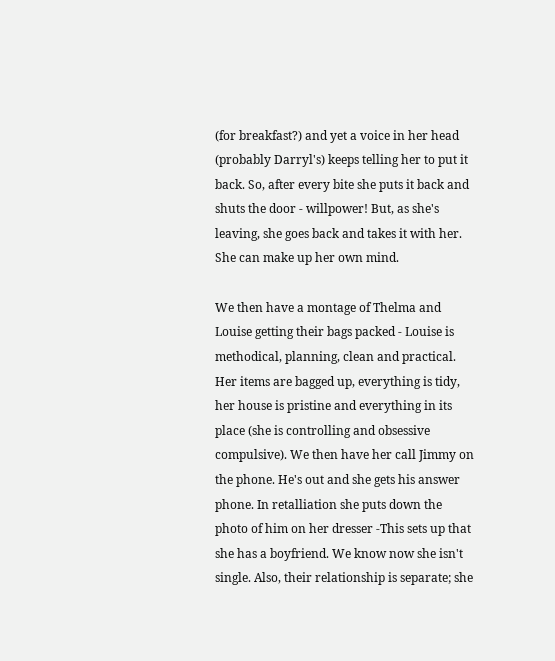(for breakfast?) and yet a voice in her head (probably Darryl's) keeps telling her to put it back. So, after every bite she puts it back and shuts the door - willpower! But, as she's leaving, she goes back and takes it with her. She can make up her own mind.

We then have a montage of Thelma and Louise getting their bags packed - Louise is methodical, planning, clean and practical. Her items are bagged up, everything is tidy, her house is pristine and everything in its place (she is controlling and obsessive compulsive). We then have her call Jimmy on the phone. He's out and she gets his answer phone. In retalliation she puts down the photo of him on her dresser -This sets up that she has a boyfriend. We know now she isn't single. Also, their relationship is separate; she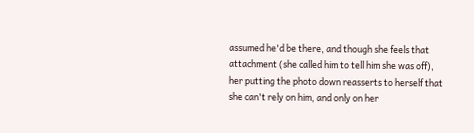assumed he'd be there, and though she feels that attachment (she called him to tell him she was off), her putting the photo down reasserts to herself that she can't rely on him, and only on her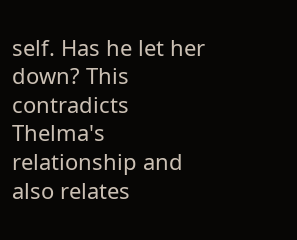self. Has he let her down? This contradicts Thelma's relationship and also relates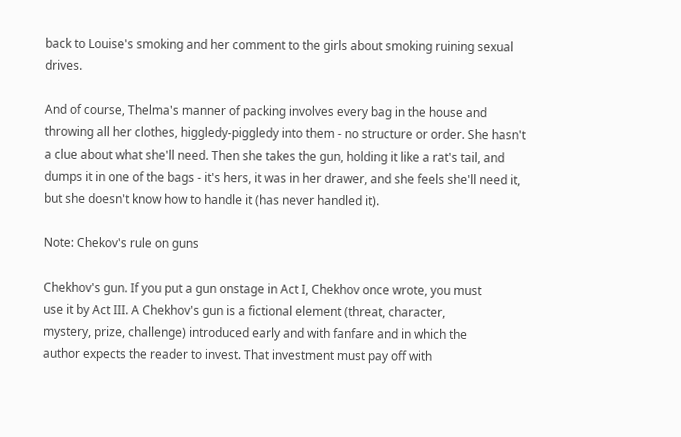back to Louise's smoking and her comment to the girls about smoking ruining sexual drives.

And of course, Thelma's manner of packing involves every bag in the house and throwing all her clothes, higgledy-piggledy into them - no structure or order. She hasn't a clue about what she'll need. Then she takes the gun, holding it like a rat's tail, and dumps it in one of the bags - it's hers, it was in her drawer, and she feels she'll need it, but she doesn't know how to handle it (has never handled it).

Note: Chekov's rule on guns

Chekhov's gun. If you put a gun onstage in Act I, Chekhov once wrote, you must
use it by Act III. A Chekhov's gun is a fictional element (threat, character,
mystery, prize, challenge) introduced early and with fanfare and in which the
author expects the reader to invest. That investment must pay off with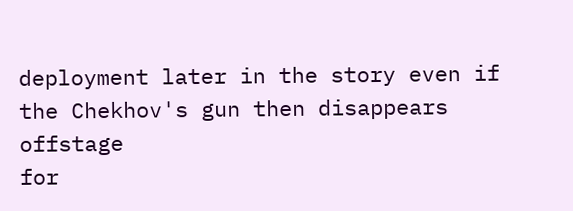deployment later in the story even if the Chekhov's gun then disappears offstage
for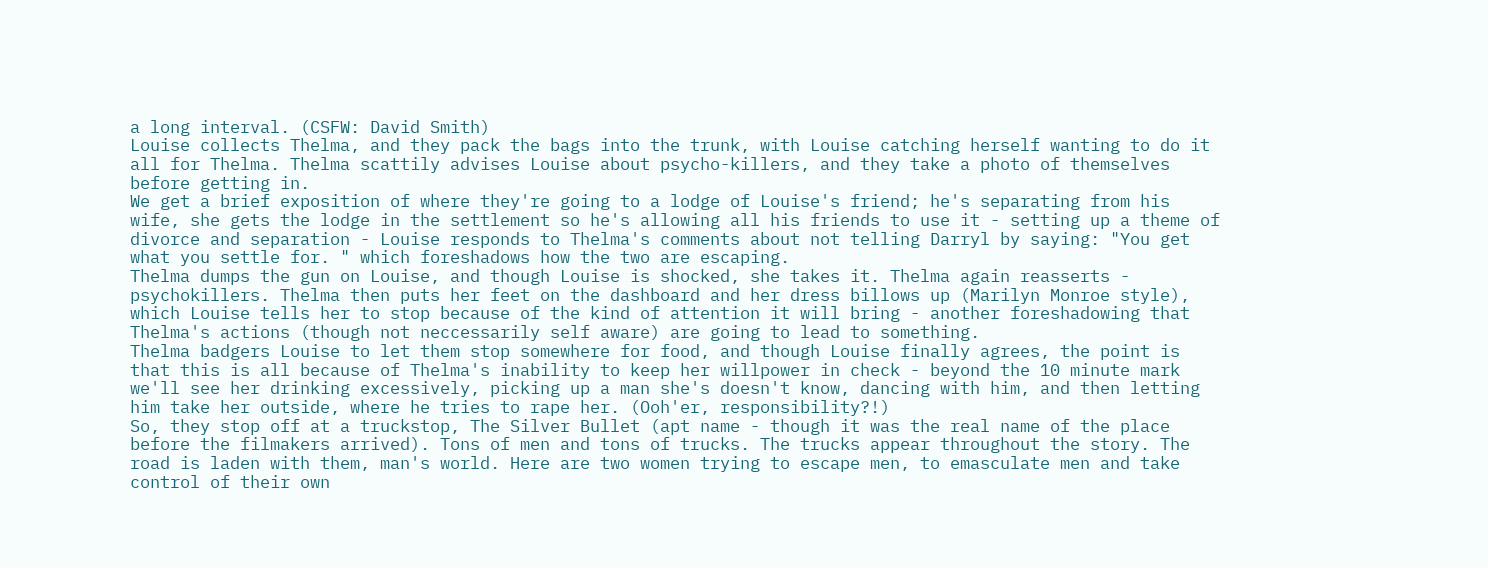a long interval. (CSFW: David Smith)
Louise collects Thelma, and they pack the bags into the trunk, with Louise catching herself wanting to do it all for Thelma. Thelma scattily advises Louise about psycho-killers, and they take a photo of themselves before getting in.
We get a brief exposition of where they're going to a lodge of Louise's friend; he's separating from his wife, she gets the lodge in the settlement so he's allowing all his friends to use it - setting up a theme of divorce and separation - Louise responds to Thelma's comments about not telling Darryl by saying: "You get what you settle for. " which foreshadows how the two are escaping.
Thelma dumps the gun on Louise, and though Louise is shocked, she takes it. Thelma again reasserts - psychokillers. Thelma then puts her feet on the dashboard and her dress billows up (Marilyn Monroe style), which Louise tells her to stop because of the kind of attention it will bring - another foreshadowing that Thelma's actions (though not neccessarily self aware) are going to lead to something.
Thelma badgers Louise to let them stop somewhere for food, and though Louise finally agrees, the point is that this is all because of Thelma's inability to keep her willpower in check - beyond the 10 minute mark we'll see her drinking excessively, picking up a man she's doesn't know, dancing with him, and then letting him take her outside, where he tries to rape her. (Ooh'er, responsibility?!)
So, they stop off at a truckstop, The Silver Bullet (apt name - though it was the real name of the place before the filmakers arrived). Tons of men and tons of trucks. The trucks appear throughout the story. The road is laden with them, man's world. Here are two women trying to escape men, to emasculate men and take control of their own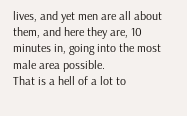lives, and yet men are all about them, and here they are, 10 minutes in, going into the most male area possible.
That is a hell of a lot to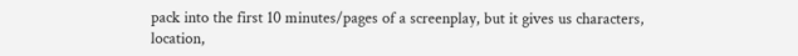pack into the first 10 minutes/pages of a screenplay, but it gives us characters, location,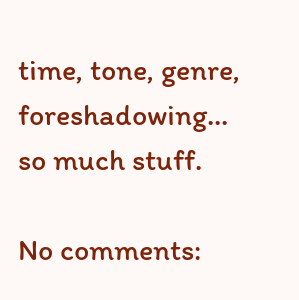time, tone, genre, foreshadowing... so much stuff.

No comments: